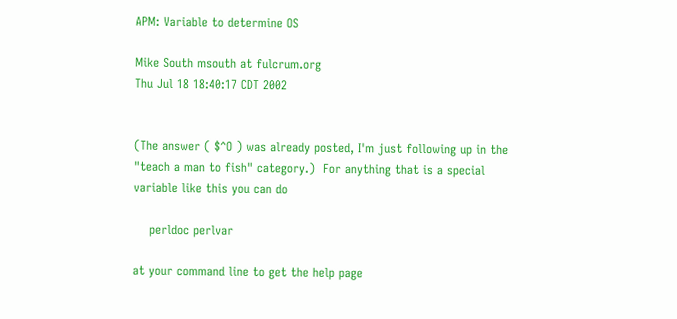APM: Variable to determine OS

Mike South msouth at fulcrum.org
Thu Jul 18 18:40:17 CDT 2002


(The answer ( $^O ) was already posted, I'm just following up in the
"teach a man to fish" category.)  For anything that is a special
variable like this you can do

    perldoc perlvar

at your command line to get the help page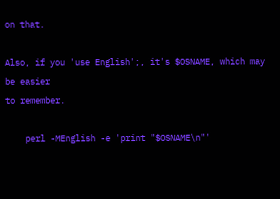on that.

Also, if you 'use English';, it's $OSNAME, which may be easier
to remember.

    perl -MEnglish -e 'print "$OSNAME\n"'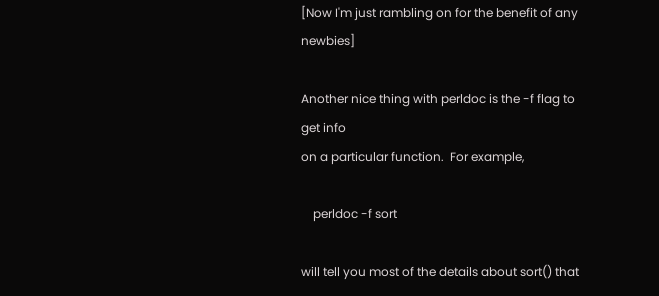[Now I'm just rambling on for the benefit of any newbies]

Another nice thing with perldoc is the -f flag to get info
on a particular function.  For example,

    perldoc -f sort

will tell you most of the details about sort() that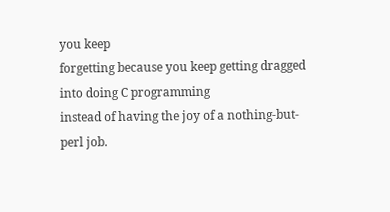you keep
forgetting because you keep getting dragged into doing C programming
instead of having the joy of a nothing-but-perl job.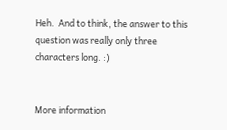Heh.  And to think, the answer to this question was really only three
characters long. :)


More information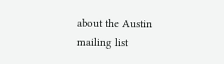about the Austin mailing list